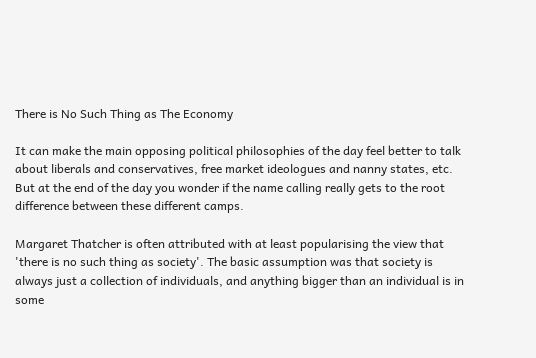There is No Such Thing as The Economy

It can make the main opposing political philosophies of the day feel better to talk about liberals and conservatives, free market ideologues and nanny states, etc. But at the end of the day you wonder if the name calling really gets to the root difference between these different camps.

Margaret Thatcher is often attributed with at least popularising the view that 'there is no such thing as society'. The basic assumption was that society is always just a collection of individuals, and anything bigger than an individual is in some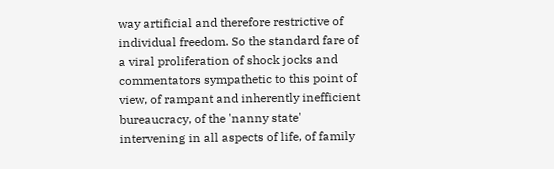way artificial and therefore restrictive of individual freedom. So the standard fare of a viral proliferation of shock jocks and commentators sympathetic to this point of view, of rampant and inherently inefficient bureaucracy, of the 'nanny state' intervening in all aspects of life, of family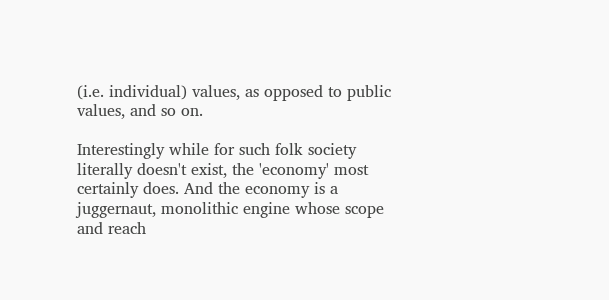(i.e. individual) values, as opposed to public values, and so on.

Interestingly while for such folk society literally doesn't exist, the 'economy' most certainly does. And the economy is a juggernaut, monolithic engine whose scope and reach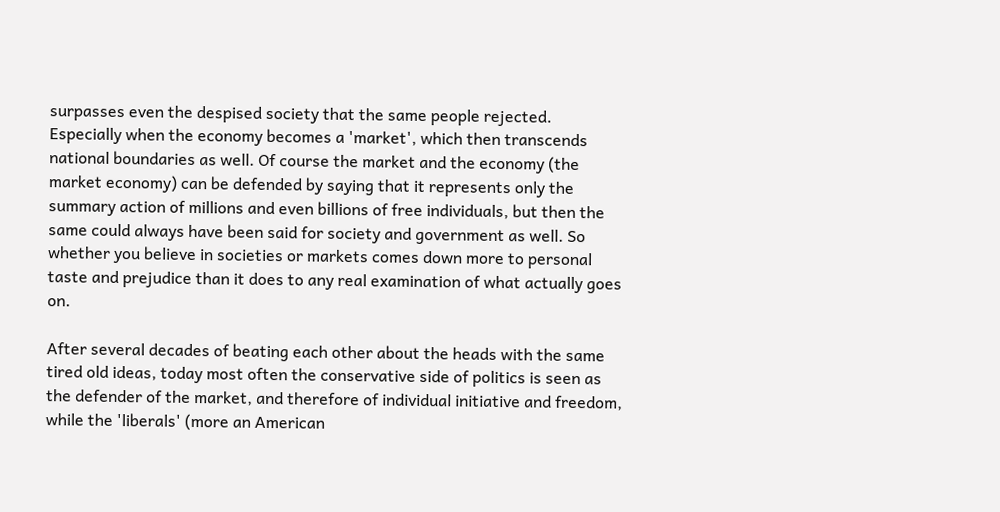surpasses even the despised society that the same people rejected. Especially when the economy becomes a 'market', which then transcends national boundaries as well. Of course the market and the economy (the market economy) can be defended by saying that it represents only the summary action of millions and even billions of free individuals, but then the same could always have been said for society and government as well. So whether you believe in societies or markets comes down more to personal taste and prejudice than it does to any real examination of what actually goes on.

After several decades of beating each other about the heads with the same tired old ideas, today most often the conservative side of politics is seen as the defender of the market, and therefore of individual initiative and freedom, while the 'liberals' (more an American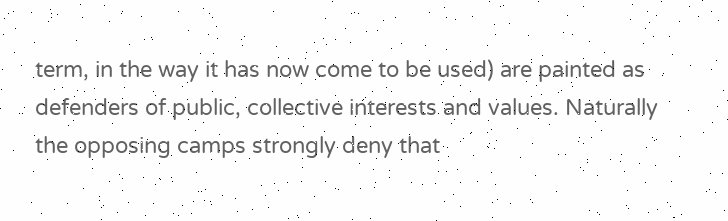term, in the way it has now come to be used) are painted as defenders of public, collective interests and values. Naturally the opposing camps strongly deny that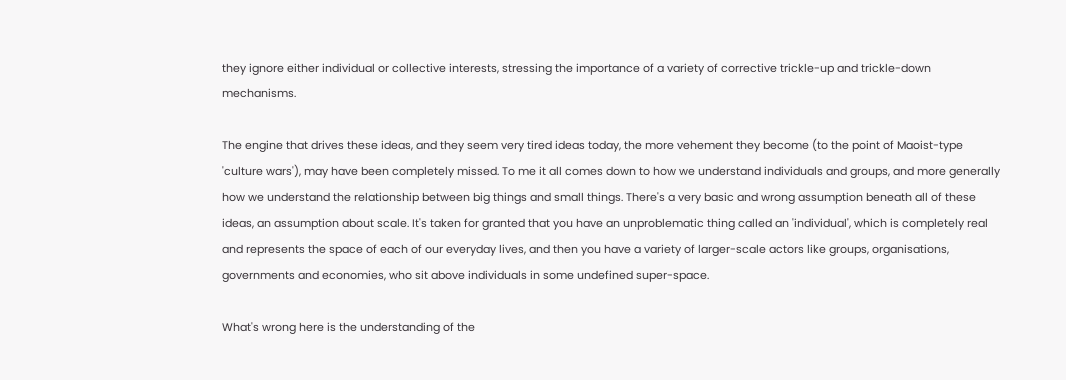they ignore either individual or collective interests, stressing the importance of a variety of corrective trickle-up and trickle-down mechanisms.

The engine that drives these ideas, and they seem very tired ideas today, the more vehement they become (to the point of Maoist-type 'culture wars'), may have been completely missed. To me it all comes down to how we understand individuals and groups, and more generally how we understand the relationship between big things and small things. There's a very basic and wrong assumption beneath all of these ideas, an assumption about scale. It's taken for granted that you have an unproblematic thing called an 'individual', which is completely real and represents the space of each of our everyday lives, and then you have a variety of larger-scale actors like groups, organisations, governments and economies, who sit above individuals in some undefined super-space.

What's wrong here is the understanding of the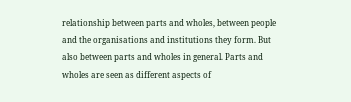relationship between parts and wholes, between people and the organisations and institutions they form. But also between parts and wholes in general. Parts and wholes are seen as different aspects of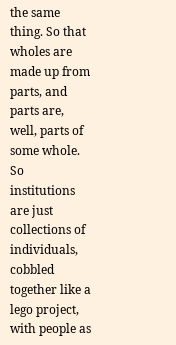the same thing. So that wholes are made up from parts, and parts are, well, parts of some whole. So institutions are just collections of individuals, cobbled together like a lego project, with people as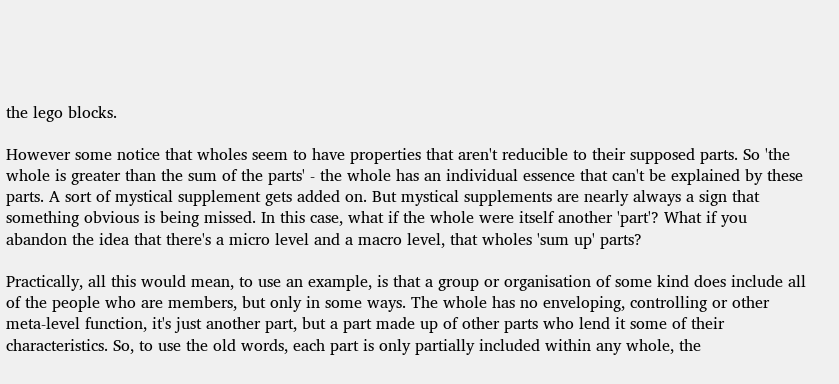the lego blocks.

However some notice that wholes seem to have properties that aren't reducible to their supposed parts. So 'the whole is greater than the sum of the parts' - the whole has an individual essence that can't be explained by these parts. A sort of mystical supplement gets added on. But mystical supplements are nearly always a sign that something obvious is being missed. In this case, what if the whole were itself another 'part'? What if you abandon the idea that there's a micro level and a macro level, that wholes 'sum up' parts?

Practically, all this would mean, to use an example, is that a group or organisation of some kind does include all of the people who are members, but only in some ways. The whole has no enveloping, controlling or other meta-level function, it's just another part, but a part made up of other parts who lend it some of their characteristics. So, to use the old words, each part is only partially included within any whole, the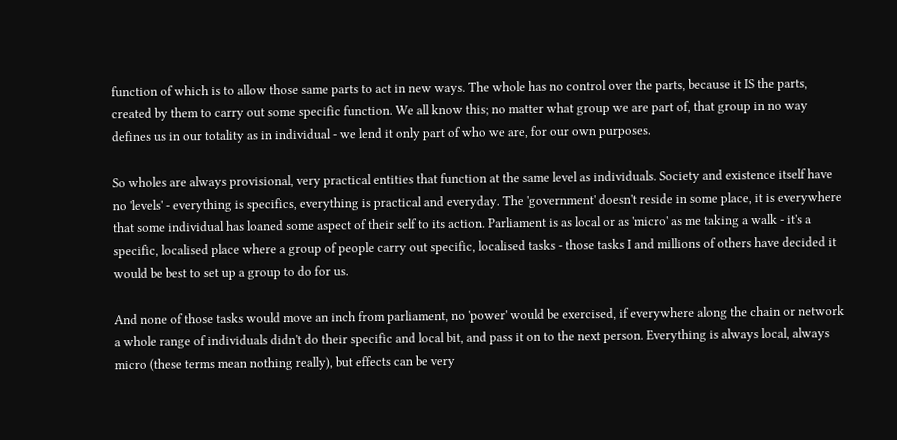function of which is to allow those same parts to act in new ways. The whole has no control over the parts, because it IS the parts, created by them to carry out some specific function. We all know this; no matter what group we are part of, that group in no way defines us in our totality as in individual - we lend it only part of who we are, for our own purposes.

So wholes are always provisional, very practical entities that function at the same level as individuals. Society and existence itself have no 'levels' - everything is specifics, everything is practical and everyday. The 'government' doesn't reside in some place, it is everywhere that some individual has loaned some aspect of their self to its action. Parliament is as local or as 'micro' as me taking a walk - it's a specific, localised place where a group of people carry out specific, localised tasks - those tasks I and millions of others have decided it would be best to set up a group to do for us.

And none of those tasks would move an inch from parliament, no 'power' would be exercised, if everywhere along the chain or network a whole range of individuals didn't do their specific and local bit, and pass it on to the next person. Everything is always local, always micro (these terms mean nothing really), but effects can be very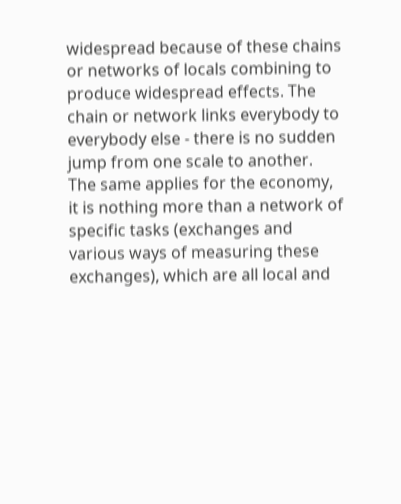widespread because of these chains or networks of locals combining to produce widespread effects. The chain or network links everybody to everybody else - there is no sudden jump from one scale to another. The same applies for the economy, it is nothing more than a network of specific tasks (exchanges and various ways of measuring these exchanges), which are all local and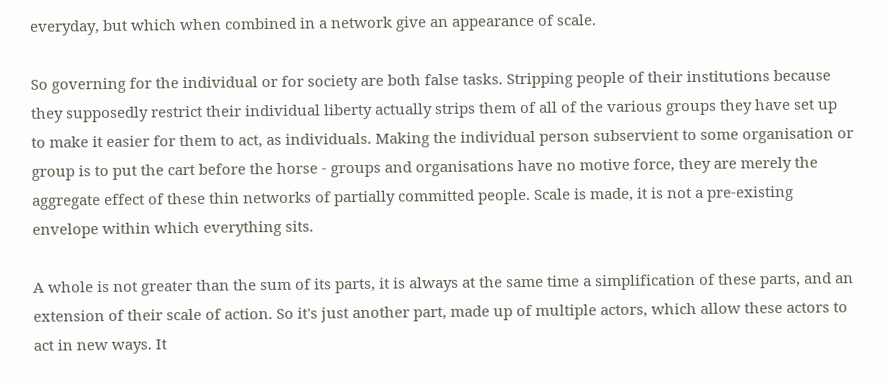everyday, but which when combined in a network give an appearance of scale.

So governing for the individual or for society are both false tasks. Stripping people of their institutions because they supposedly restrict their individual liberty actually strips them of all of the various groups they have set up to make it easier for them to act, as individuals. Making the individual person subservient to some organisation or group is to put the cart before the horse - groups and organisations have no motive force, they are merely the aggregate effect of these thin networks of partially committed people. Scale is made, it is not a pre-existing envelope within which everything sits.

A whole is not greater than the sum of its parts, it is always at the same time a simplification of these parts, and an extension of their scale of action. So it's just another part, made up of multiple actors, which allow these actors to act in new ways. It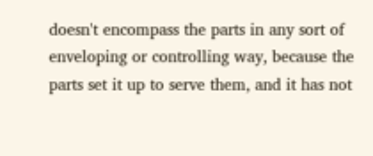doesn't encompass the parts in any sort of enveloping or controlling way, because the parts set it up to serve them, and it has not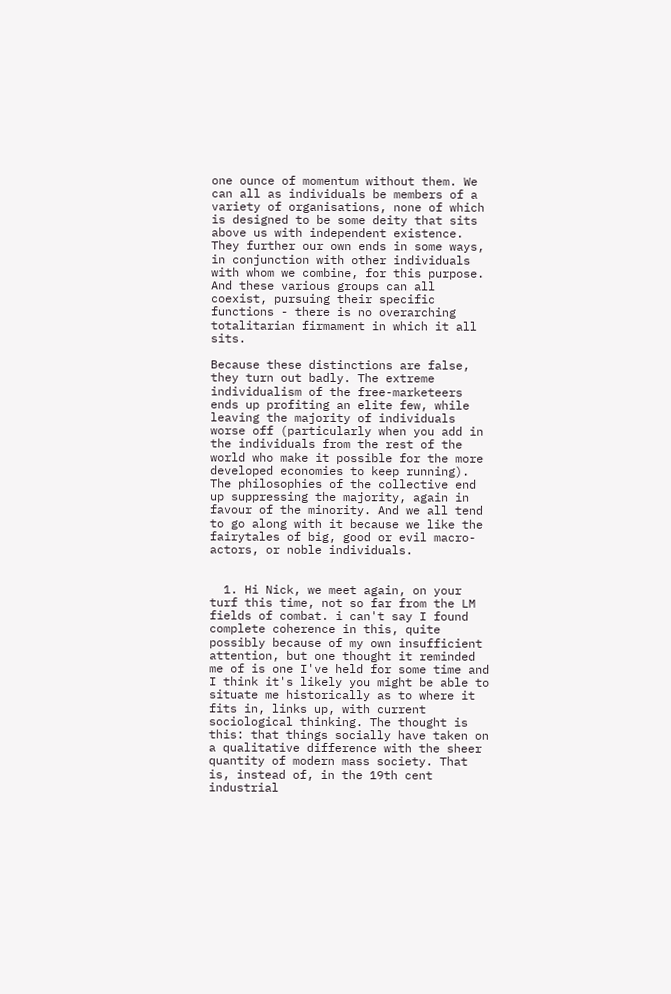one ounce of momentum without them. We can all as individuals be members of a variety of organisations, none of which is designed to be some deity that sits above us with independent existence. They further our own ends in some ways, in conjunction with other individuals with whom we combine, for this purpose. And these various groups can all coexist, pursuing their specific functions - there is no overarching totalitarian firmament in which it all sits.

Because these distinctions are false, they turn out badly. The extreme individualism of the free-marketeers ends up profiting an elite few, while leaving the majority of individuals worse off (particularly when you add in the individuals from the rest of the world who make it possible for the more developed economies to keep running). The philosophies of the collective end up suppressing the majority, again in favour of the minority. And we all tend to go along with it because we like the fairytales of big, good or evil macro-actors, or noble individuals.


  1. Hi Nick, we meet again, on your turf this time, not so far from the LM fields of combat. i can't say I found complete coherence in this, quite possibly because of my own insufficient attention, but one thought it reminded me of is one I've held for some time and I think it's likely you might be able to situate me historically as to where it fits in, links up, with current sociological thinking. The thought is this: that things socially have taken on a qualitative difference with the sheer quantity of modern mass society. That is, instead of, in the 19th cent industrial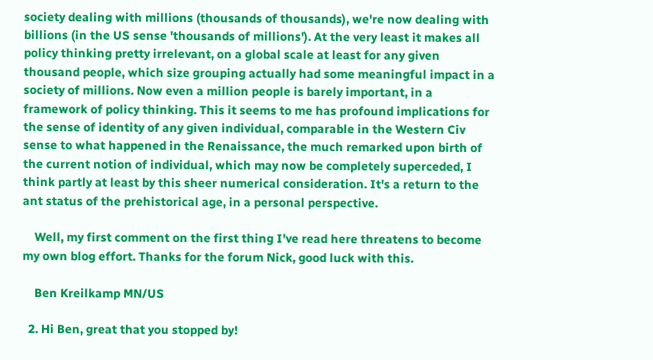society dealing with millions (thousands of thousands), we're now dealing with billions (in the US sense 'thousands of millions'). At the very least it makes all policy thinking pretty irrelevant, on a global scale at least for any given thousand people, which size grouping actually had some meaningful impact in a society of millions. Now even a million people is barely important, in a framework of policy thinking. This it seems to me has profound implications for the sense of identity of any given individual, comparable in the Western Civ sense to what happened in the Renaissance, the much remarked upon birth of the current notion of individual, which may now be completely superceded, I think partly at least by this sheer numerical consideration. It's a return to the ant status of the prehistorical age, in a personal perspective.

    Well, my first comment on the first thing I've read here threatens to become my own blog effort. Thanks for the forum Nick, good luck with this.

    Ben Kreilkamp MN/US

  2. Hi Ben, great that you stopped by!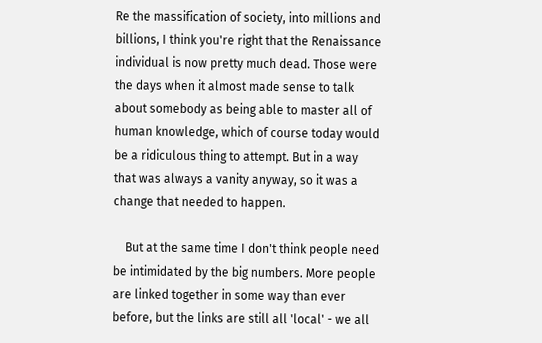Re the massification of society, into millions and billions, I think you're right that the Renaissance individual is now pretty much dead. Those were the days when it almost made sense to talk about somebody as being able to master all of human knowledge, which of course today would be a ridiculous thing to attempt. But in a way that was always a vanity anyway, so it was a change that needed to happen.

    But at the same time I don't think people need be intimidated by the big numbers. More people are linked together in some way than ever before, but the links are still all 'local' - we all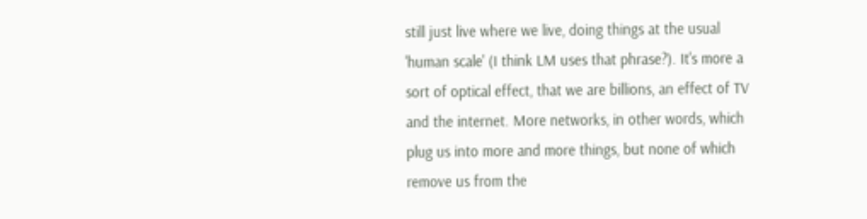still just live where we live, doing things at the usual 'human scale' (I think LM uses that phrase?). It's more a sort of optical effect, that we are billions, an effect of TV and the internet. More networks, in other words, which plug us into more and more things, but none of which remove us from the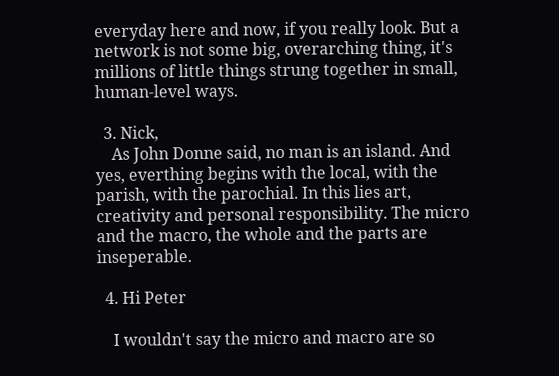everyday here and now, if you really look. But a network is not some big, overarching thing, it's millions of little things strung together in small, human-level ways.

  3. Nick,
    As John Donne said, no man is an island. And yes, everthing begins with the local, with the parish, with the parochial. In this lies art, creativity and personal responsibility. The micro and the macro, the whole and the parts are inseperable.

  4. Hi Peter

    I wouldn't say the micro and macro are so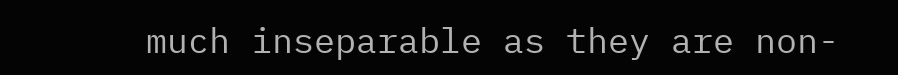much inseparable as they are non-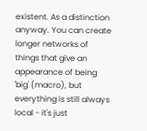existent. As a distinction anyway. You can create longer networks of things that give an appearance of being 'big' (macro), but everything is still always local - it's just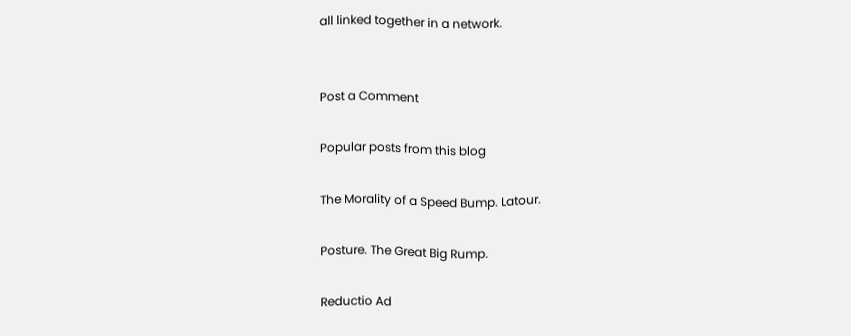all linked together in a network.


Post a Comment

Popular posts from this blog

The Morality of a Speed Bump. Latour.

Posture. The Great Big Rump.

Reductio Ad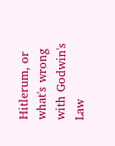Hitlerum, or what's wrong with Godwin's Law